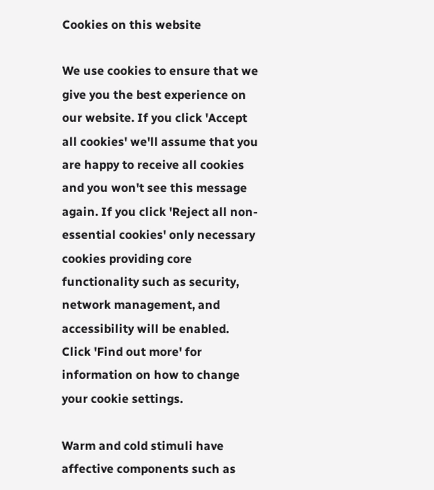Cookies on this website

We use cookies to ensure that we give you the best experience on our website. If you click 'Accept all cookies' we'll assume that you are happy to receive all cookies and you won't see this message again. If you click 'Reject all non-essential cookies' only necessary cookies providing core functionality such as security, network management, and accessibility will be enabled. Click 'Find out more' for information on how to change your cookie settings.

Warm and cold stimuli have affective components such as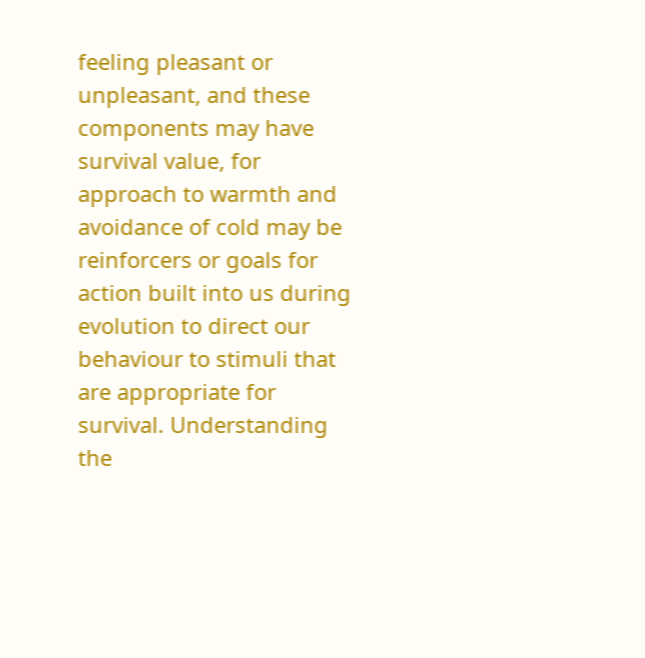feeling pleasant or unpleasant, and these components may have survival value, for approach to warmth and avoidance of cold may be reinforcers or goals for action built into us during evolution to direct our behaviour to stimuli that are appropriate for survival. Understanding the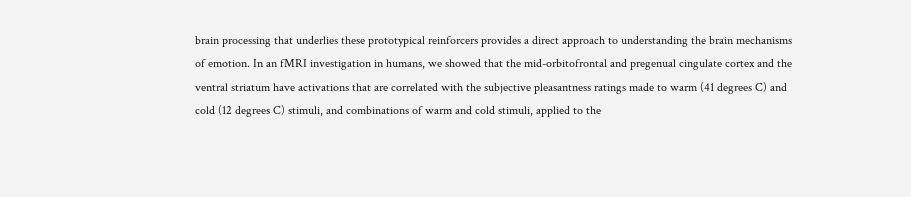brain processing that underlies these prototypical reinforcers provides a direct approach to understanding the brain mechanisms of emotion. In an fMRI investigation in humans, we showed that the mid-orbitofrontal and pregenual cingulate cortex and the ventral striatum have activations that are correlated with the subjective pleasantness ratings made to warm (41 degrees C) and cold (12 degrees C) stimuli, and combinations of warm and cold stimuli, applied to the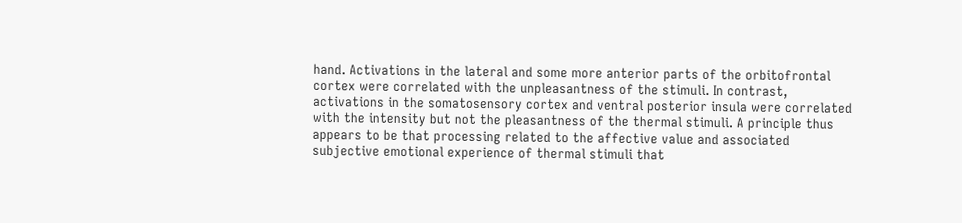hand. Activations in the lateral and some more anterior parts of the orbitofrontal cortex were correlated with the unpleasantness of the stimuli. In contrast, activations in the somatosensory cortex and ventral posterior insula were correlated with the intensity but not the pleasantness of the thermal stimuli. A principle thus appears to be that processing related to the affective value and associated subjective emotional experience of thermal stimuli that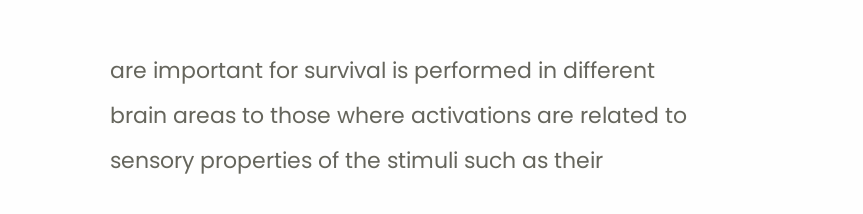are important for survival is performed in different brain areas to those where activations are related to sensory properties of the stimuli such as their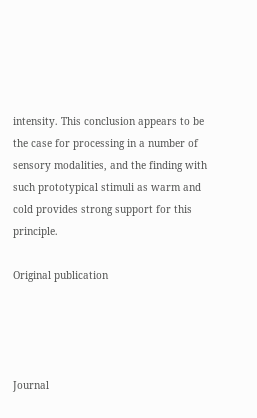intensity. This conclusion appears to be the case for processing in a number of sensory modalities, and the finding with such prototypical stimuli as warm and cold provides strong support for this principle.

Original publication




Journal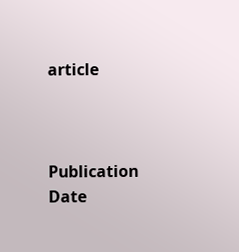article



Publication Date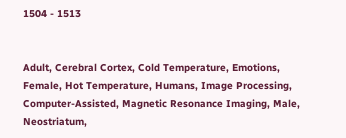1504 - 1513


Adult, Cerebral Cortex, Cold Temperature, Emotions, Female, Hot Temperature, Humans, Image Processing, Computer-Assisted, Magnetic Resonance Imaging, Male, Neostriatum,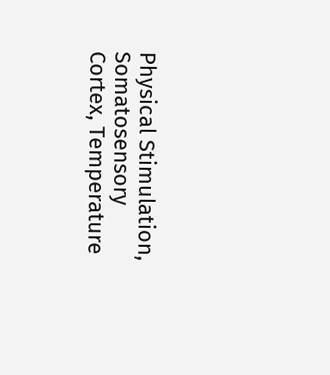Physical Stimulation, Somatosensory Cortex, Temperature